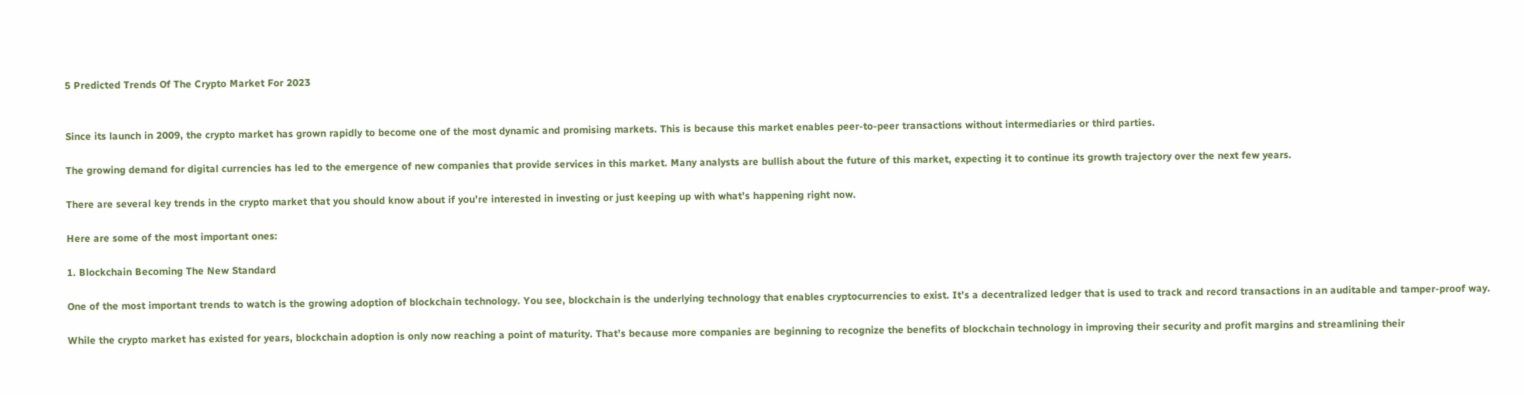5 Predicted Trends Of The Crypto Market For 2023


Since its launch in 2009, the crypto market has grown rapidly to become one of the most dynamic and promising markets. This is because this market enables peer-to-peer transactions without intermediaries or third parties.

The growing demand for digital currencies has led to the emergence of new companies that provide services in this market. Many analysts are bullish about the future of this market, expecting it to continue its growth trajectory over the next few years.

There are several key trends in the crypto market that you should know about if you’re interested in investing or just keeping up with what’s happening right now.

Here are some of the most important ones:

1. Blockchain Becoming The New Standard

One of the most important trends to watch is the growing adoption of blockchain technology. You see, blockchain is the underlying technology that enables cryptocurrencies to exist. It’s a decentralized ledger that is used to track and record transactions in an auditable and tamper-proof way.

While the crypto market has existed for years, blockchain adoption is only now reaching a point of maturity. That’s because more companies are beginning to recognize the benefits of blockchain technology in improving their security and profit margins and streamlining their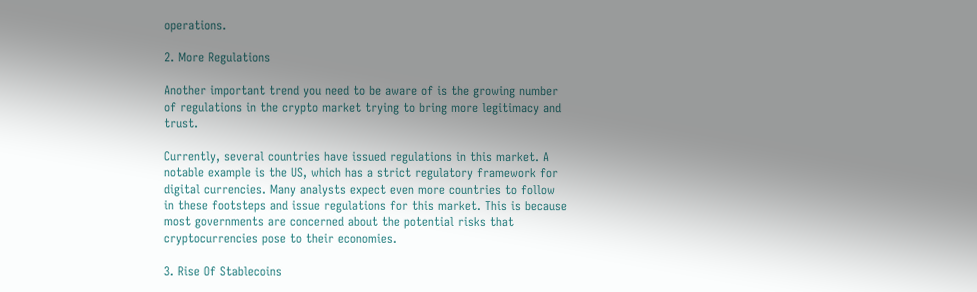operations.

2. More Regulations

Another important trend you need to be aware of is the growing number of regulations in the crypto market trying to bring more legitimacy and trust.

Currently, several countries have issued regulations in this market. A notable example is the US, which has a strict regulatory framework for digital currencies. Many analysts expect even more countries to follow in these footsteps and issue regulations for this market. This is because most governments are concerned about the potential risks that cryptocurrencies pose to their economies.

3. Rise Of Stablecoins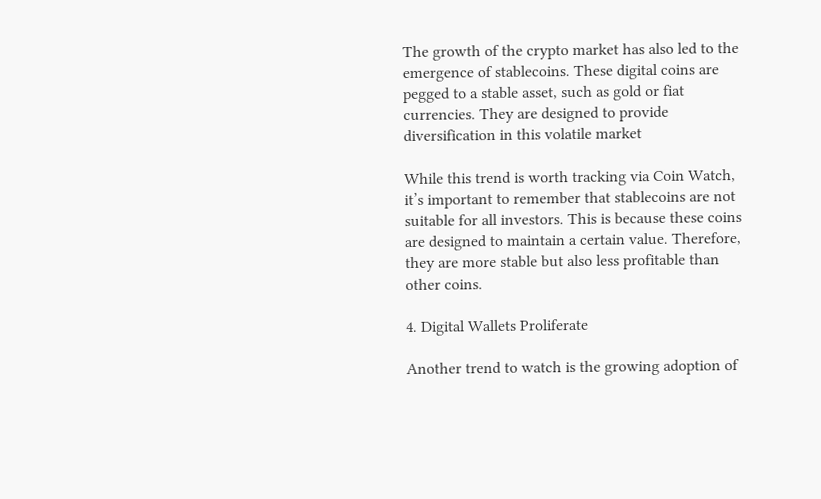The growth of the crypto market has also led to the emergence of stablecoins. These digital coins are pegged to a stable asset, such as gold or fiat currencies. They are designed to provide diversification in this volatile market

While this trend is worth tracking via Coin Watch, it’s important to remember that stablecoins are not suitable for all investors. This is because these coins are designed to maintain a certain value. Therefore, they are more stable but also less profitable than other coins.

4. Digital Wallets Proliferate

Another trend to watch is the growing adoption of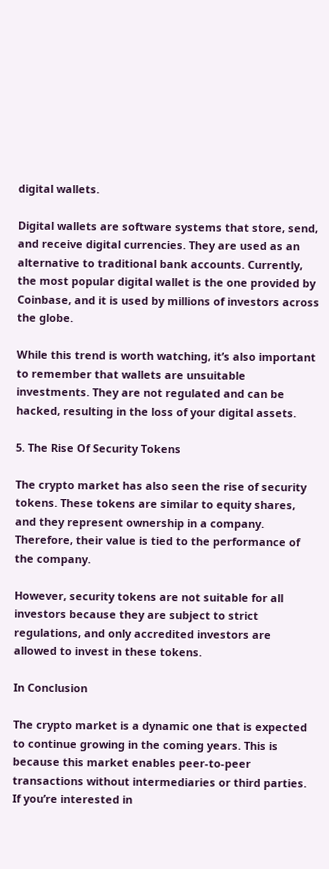digital wallets.

Digital wallets are software systems that store, send, and receive digital currencies. They are used as an alternative to traditional bank accounts. Currently, the most popular digital wallet is the one provided by Coinbase, and it is used by millions of investors across the globe.

While this trend is worth watching, it’s also important to remember that wallets are unsuitable investments. They are not regulated and can be hacked, resulting in the loss of your digital assets.

5. The Rise Of Security Tokens

The crypto market has also seen the rise of security tokens. These tokens are similar to equity shares, and they represent ownership in a company. Therefore, their value is tied to the performance of the company.

However, security tokens are not suitable for all investors because they are subject to strict regulations, and only accredited investors are allowed to invest in these tokens.

In Conclusion

The crypto market is a dynamic one that is expected to continue growing in the coming years. This is because this market enables peer-to-peer transactions without intermediaries or third parties. If you’re interested in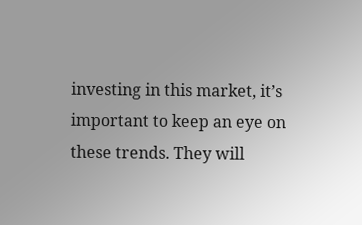investing in this market, it’s important to keep an eye on these trends. They will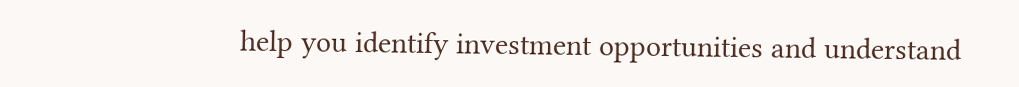help you identify investment opportunities and understand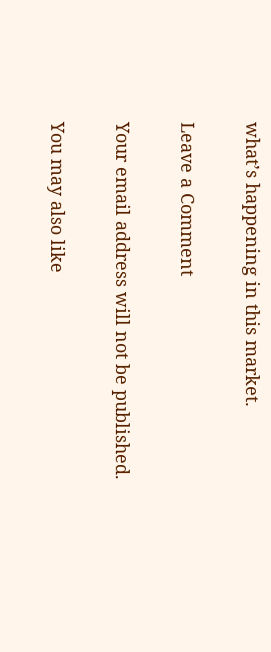what’s happening in this market.

Leave a Comment

Your email address will not be published.

You may also like